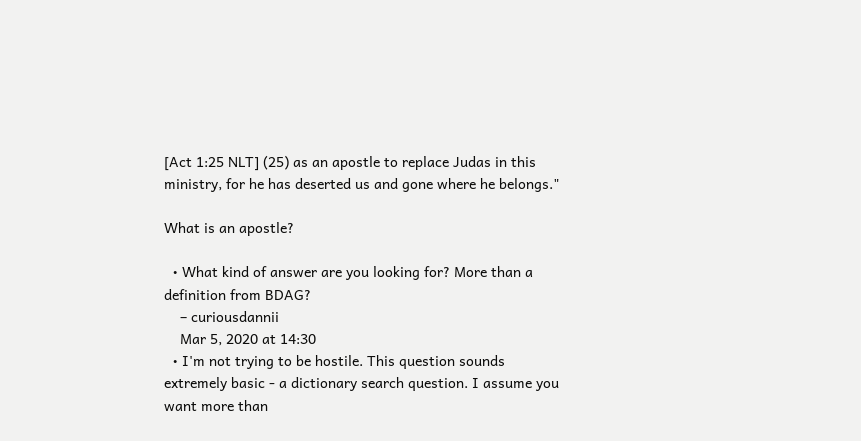[Act 1:25 NLT] (25) as an apostle to replace Judas in this ministry, for he has deserted us and gone where he belongs."

What is an apostle?

  • What kind of answer are you looking for? More than a definition from BDAG?
    – curiousdannii
    Mar 5, 2020 at 14:30
  • I'm not trying to be hostile. This question sounds extremely basic - a dictionary search question. I assume you want more than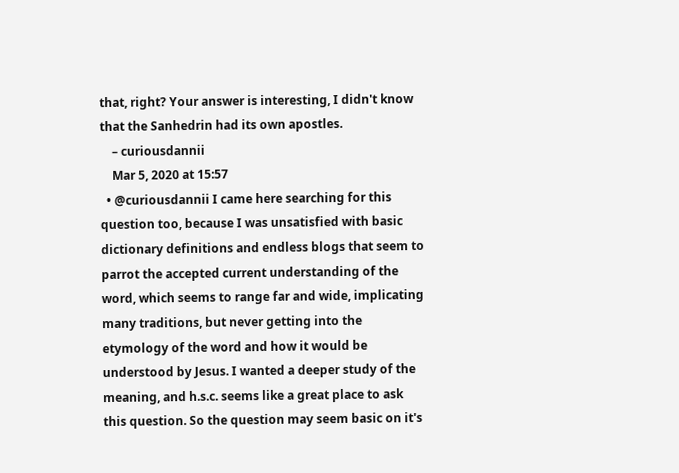that, right? Your answer is interesting, I didn't know that the Sanhedrin had its own apostles.
    – curiousdannii
    Mar 5, 2020 at 15:57
  • @curiousdannii I came here searching for this question too, because I was unsatisfied with basic dictionary definitions and endless blogs that seem to parrot the accepted current understanding of the word, which seems to range far and wide, implicating many traditions, but never getting into the etymology of the word and how it would be understood by Jesus. I wanted a deeper study of the meaning, and h.s.c. seems like a great place to ask this question. So the question may seem basic on it's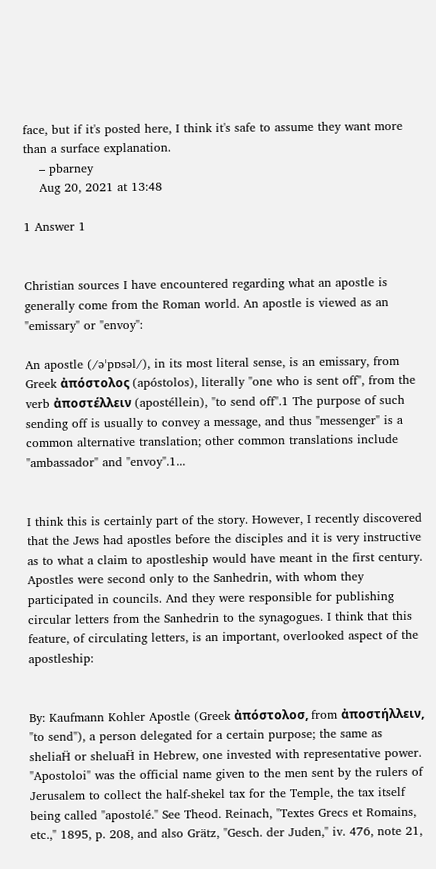face, but if it's posted here, I think it's safe to assume they want more than a surface explanation.
    – pbarney
    Aug 20, 2021 at 13:48

1 Answer 1


Christian sources I have encountered regarding what an apostle is generally come from the Roman world. An apostle is viewed as an "emissary" or "envoy":

An apostle (/əˈpɒsəl/), in its most literal sense, is an emissary, from Greek ἀπόστολος (apóstolos), literally "one who is sent off", from the verb ἀποστέλλειν (apostéllein), "to send off".1 The purpose of such sending off is usually to convey a message, and thus "messenger" is a common alternative translation; other common translations include "ambassador" and "envoy".1...


I think this is certainly part of the story. However, I recently discovered that the Jews had apostles before the disciples and it is very instructive as to what a claim to apostleship would have meant in the first century. Apostles were second only to the Sanhedrin, with whom they participated in councils. And they were responsible for publishing circular letters from the Sanhedrin to the synagogues. I think that this feature, of circulating letters, is an important, overlooked aspect of the apostleship:


By: Kaufmann Kohler Apostle (Greek ἀπόστολοσ, from ἀποστήλλειν, "to send"), a person delegated for a certain purpose; the same as sheliaḦ or sheluaḦ in Hebrew, one invested with representative power. "Apostoloi" was the official name given to the men sent by the rulers of Jerusalem to collect the half-shekel tax for the Temple, the tax itself being called "apostolé." See Theod. Reinach, "Textes Grecs et Romains, etc.," 1895, p. 208, and also Grätz, "Gesch. der Juden," iv. 476, note 21,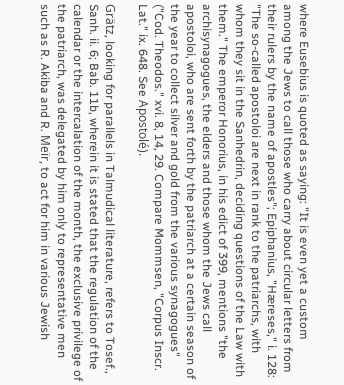where Eusebius is quoted as saying: "It is even yet a custom among the Jews to call those who carry about circular letters from their rulers by the name of apostles"; Epiphanius, "Hæreses," i. 128: "The so-called apostoloi are next in rank to the patriarchs, with whom they sit in the Sanhedrin, deciding questions of the Law with them." The emperor Honorius, in his edict of 399, mentions "the archisynagogues, the elders and those whom the Jews call apostoloi, who are sent forth by the patriarch at a certain season of the year to collect silver and gold from the various synagogues" ("Cod. Theodos." xvi. 8, 14, 29. Compare Mommsen, "Corpus Inscr. Lat." ix. 648. See Apostolé).

Grätz, looking for parallels in Talmudical literature, refers to Tosef., Sanh. ii. 6; Bab. 11b, wherein it is stated that the regulation of the calendar or the intercalation of the month, the exclusive privilege of the patriarch, was delegated by him only to representative men such as R. Akiba and R. Meïr, to act for him in various Jewish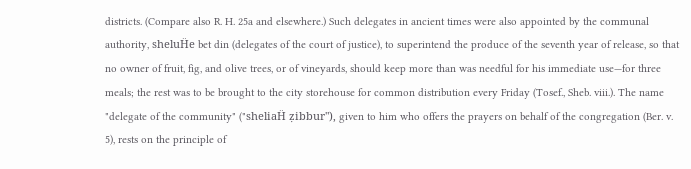districts. (Compare also R. H. 25a and elsewhere.) Such delegates in ancient times were also appointed by the communal authority, sheluḦe bet din (delegates of the court of justice), to superintend the produce of the seventh year of release, so that no owner of fruit, fig, and olive trees, or of vineyards, should keep more than was needful for his immediate use—for three meals; the rest was to be brought to the city storehouse for common distribution every Friday (Tosef., Sheb. viii.). The name "delegate of the community" ("sheliaḦ ẓibbur"), given to him who offers the prayers on behalf of the congregation (Ber. v. 5), rests on the principle of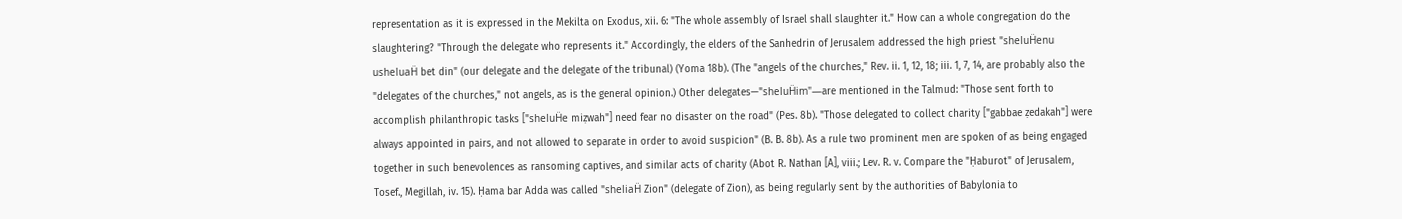representation as it is expressed in the Mekilta on Exodus, xii. 6: "The whole assembly of Israel shall slaughter it." How can a whole congregation do the slaughtering? "Through the delegate who represents it." Accordingly, the elders of the Sanhedrin of Jerusalem addressed the high priest "sheluḦenu usheluaḦ bet din" (our delegate and the delegate of the tribunal) (Yoma 18b). (The "angels of the churches," Rev. ii. 1, 12, 18; iii. 1, 7, 14, are probably also the "delegates of the churches," not angels, as is the general opinion.) Other delegates—"sheluḦim"—are mentioned in the Talmud: "Those sent forth to accomplish philanthropic tasks ["sheluḦe miẓwah"] need fear no disaster on the road" (Pes. 8b). "Those delegated to collect charity ["gabbae ẓedakah"] were always appointed in pairs, and not allowed to separate in order to avoid suspicion" (B. B. 8b). As a rule two prominent men are spoken of as being engaged together in such benevolences as ransoming captives, and similar acts of charity (Abot R. Nathan [A], viii.; Lev. R. v. Compare the "Ḥaburot" of Jerusalem, Tosef., Megillah, iv. 15). Ḥama bar Adda was called "sheliaḦ Zion" (delegate of Zion), as being regularly sent by the authorities of Babylonia to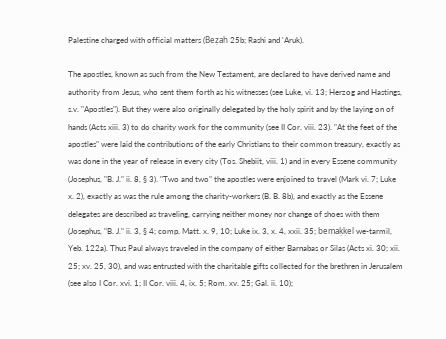Palestine charged with official matters (Beẓah 25b; Rashi and 'Aruk).

The apostles, known as such from the New Testament, are declared to have derived name and authority from Jesus, who sent them forth as his witnesses (see Luke, vi. 13; Herzog and Hastings, s.v. "Apostles"). But they were also originally delegated by the holy spirit and by the laying on of hands (Acts xiii. 3) to do charity work for the community (see II Cor. viii. 23). "At the feet of the apostles" were laid the contributions of the early Christians to their common treasury, exactly as was done in the year of release in every city (Tos. Shebiit, viii. 1) and in every Essene community (Josephus, "B. J." ii. 8, § 3). "Two and two" the apostles were enjoined to travel (Mark vi. 7; Luke x. 2), exactly as was the rule among the charity-workers (B. B. 8b), and exactly as the Essene delegates are described as traveling, carrying neither money nor change of shoes with them (Josephus, "B. J." ii. 3, § 4; comp. Matt. x. 9, 10; Luke ix. 3, x. 4, xxii. 35; bemaḳḳel we-tarmil, Yeb. 122a). Thus Paul always traveled in the company of either Barnabas or Silas (Acts xi. 30; xii. 25; xv. 25, 30), and was entrusted with the charitable gifts collected for the brethren in Jerusalem (see also I Cor. xvi. 1; II Cor. viii. 4, ix. 5; Rom. xv. 25; Gal. ii. 10);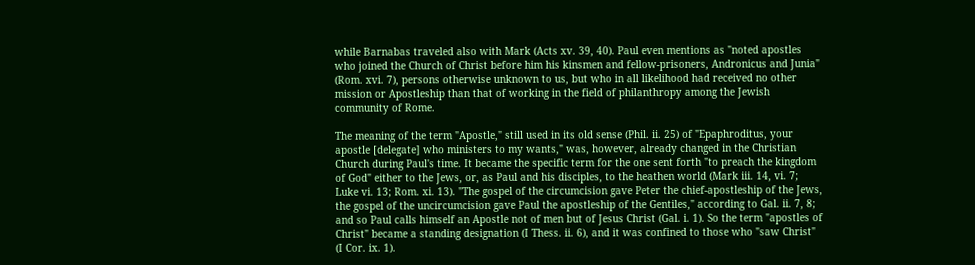while Barnabas traveled also with Mark (Acts xv. 39, 40). Paul even mentions as "noted apostles who joined the Church of Christ before him his kinsmen and fellow-prisoners, Andronicus and Junia" (Rom. xvi. 7), persons otherwise unknown to us, but who in all likelihood had received no other mission or Apostleship than that of working in the field of philanthropy among the Jewish community of Rome.

The meaning of the term "Apostle," still used in its old sense (Phil. ii. 25) of "Epaphroditus, your apostle [delegate] who ministers to my wants," was, however, already changed in the Christian Church during Paul's time. It became the specific term for the one sent forth "to preach the kingdom of God" either to the Jews, or, as Paul and his disciples, to the heathen world (Mark iii. 14, vi. 7; Luke vi. 13; Rom. xi. 13). "The gospel of the circumcision gave Peter the chief-apostleship of the Jews, the gospel of the uncircumcision gave Paul the apostleship of the Gentiles," according to Gal. ii. 7, 8; and so Paul calls himself an Apostle not of men but of Jesus Christ (Gal. i. 1). So the term "apostles of Christ" became a standing designation (I Thess. ii. 6), and it was confined to those who "saw Christ" (I Cor. ix. 1).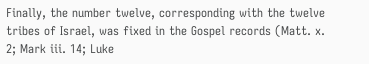Finally, the number twelve, corresponding with the twelve tribes of Israel, was fixed in the Gospel records (Matt. x. 2; Mark iii. 14; Luke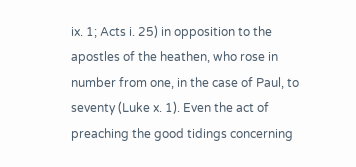ix. 1; Acts i. 25) in opposition to the apostles of the heathen, who rose in number from one, in the case of Paul, to seventy (Luke x. 1). Even the act of preaching the good tidings concerning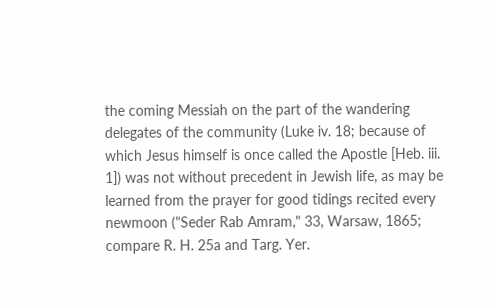the coming Messiah on the part of the wandering delegates of the community (Luke iv. 18; because of which Jesus himself is once called the Apostle [Heb. iii. 1]) was not without precedent in Jewish life, as may be learned from the prayer for good tidings recited every newmoon ("Seder Rab Amram," 33, Warsaw, 1865; compare R. H. 25a and Targ. Yer.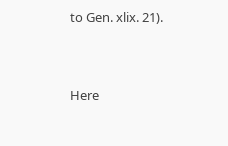to Gen. xlix. 21).


Here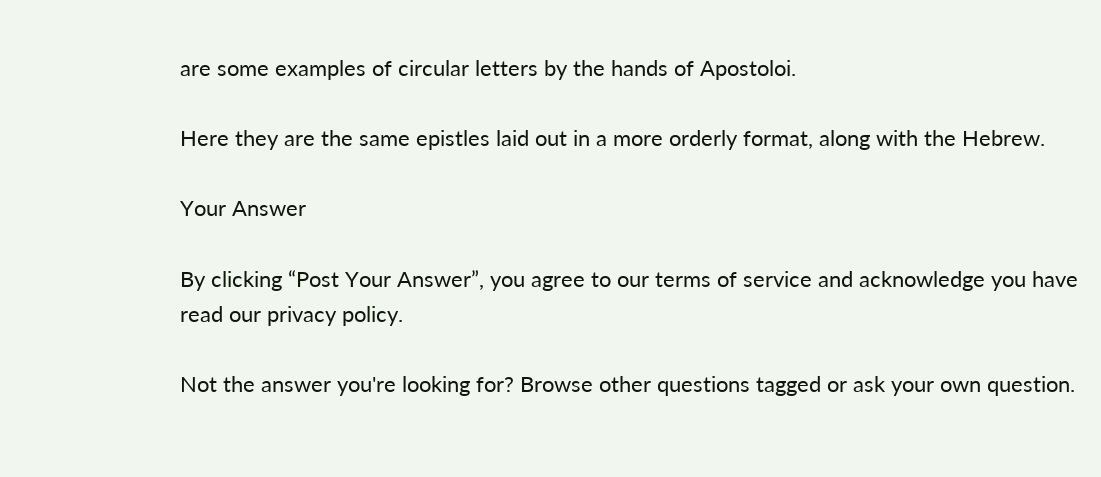are some examples of circular letters by the hands of Apostoloi.

Here they are the same epistles laid out in a more orderly format, along with the Hebrew.

Your Answer

By clicking “Post Your Answer”, you agree to our terms of service and acknowledge you have read our privacy policy.

Not the answer you're looking for? Browse other questions tagged or ask your own question.